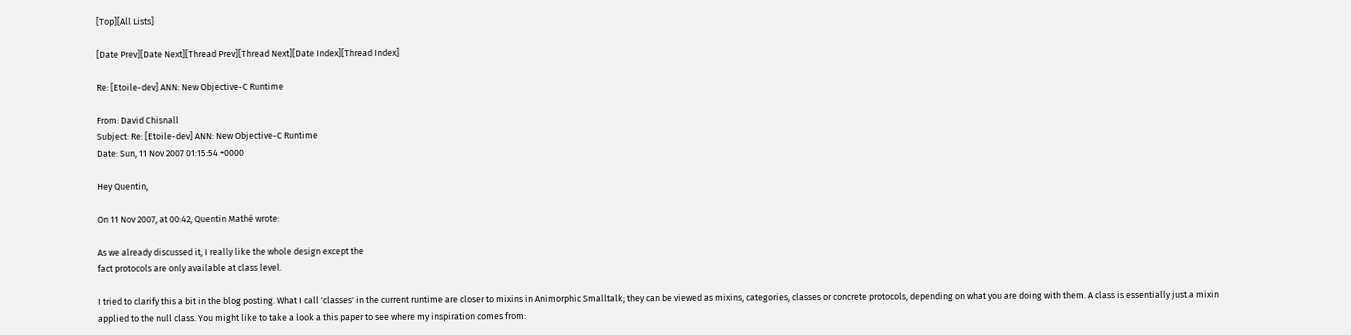[Top][All Lists]

[Date Prev][Date Next][Thread Prev][Thread Next][Date Index][Thread Index]

Re: [Etoile-dev] ANN: New Objective-C Runtime

From: David Chisnall
Subject: Re: [Etoile-dev] ANN: New Objective-C Runtime
Date: Sun, 11 Nov 2007 01:15:54 +0000

Hey Quentin,

On 11 Nov 2007, at 00:42, Quentin Mathé wrote:

As we already discussed it, I really like the whole design except the
fact protocols are only available at class level.

I tried to clarify this a bit in the blog posting. What I call 'classes' in the current runtime are closer to mixins in Animorphic Smalltalk; they can be viewed as mixins, categories, classes or concrete protocols, depending on what you are doing with them. A class is essentially just a mixin applied to the null class. You might like to take a look a this paper to see where my inspiration comes from: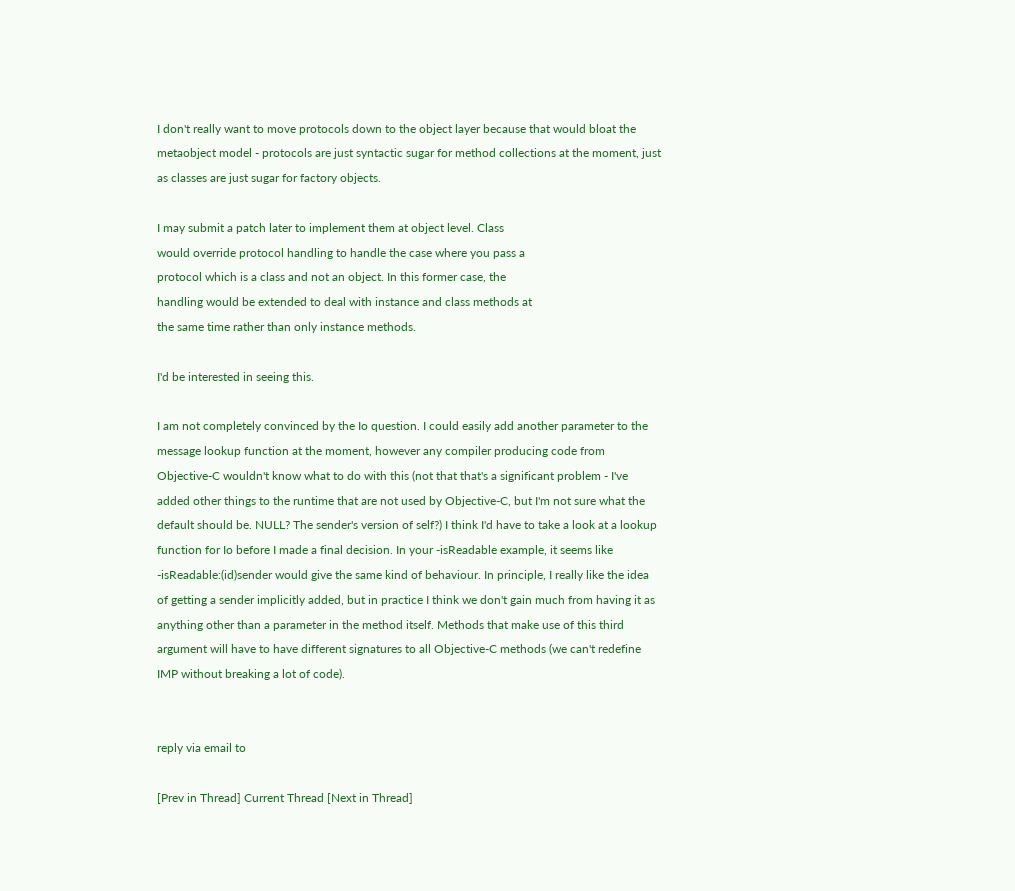I don't really want to move protocols down to the object layer because that would bloat the metaobject model - protocols are just syntactic sugar for method collections at the moment, just as classes are just sugar for factory objects.

I may submit a patch later to implement them at object level. Class
would override protocol handling to handle the case where you pass a
protocol which is a class and not an object. In this former case, the
handling would be extended to deal with instance and class methods at
the same time rather than only instance methods.

I'd be interested in seeing this.

I am not completely convinced by the Io question. I could easily add another parameter to the message lookup function at the moment, however any compiler producing code from Objective-C wouldn't know what to do with this (not that that's a significant problem - I've added other things to the runtime that are not used by Objective-C, but I'm not sure what the default should be. NULL? The sender's version of self?) I think I'd have to take a look at a lookup function for Io before I made a final decision. In your -isReadable example, it seems like -isReadable:(id)sender would give the same kind of behaviour. In principle, I really like the idea of getting a sender implicitly added, but in practice I think we don't gain much from having it as anything other than a parameter in the method itself. Methods that make use of this third argument will have to have different signatures to all Objective-C methods (we can't redefine IMP without breaking a lot of code).


reply via email to

[Prev in Thread] Current Thread [Next in Thread]